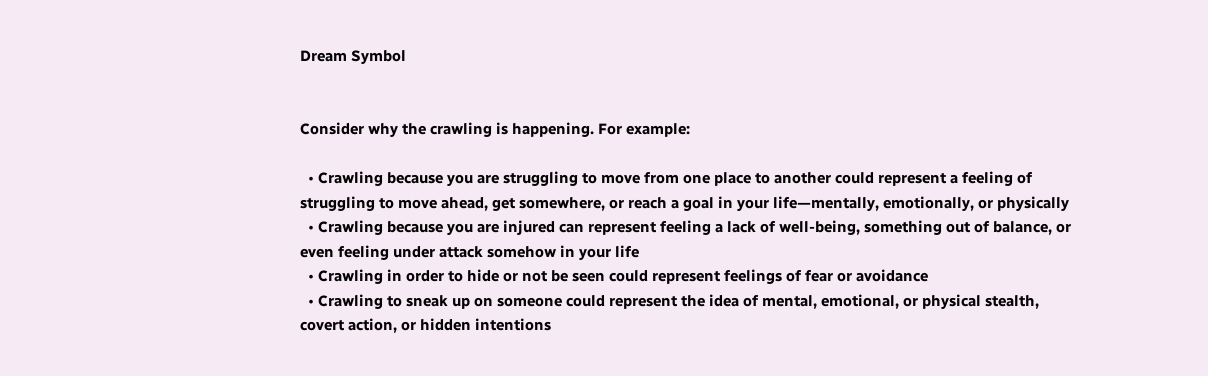Dream Symbol


Consider why the crawling is happening. For example:

  • Crawling because you are struggling to move from one place to another could represent a feeling of struggling to move ahead, get somewhere, or reach a goal in your life—mentally, emotionally, or physically
  • Crawling because you are injured can represent feeling a lack of well-being, something out of balance, or even feeling under attack somehow in your life
  • Crawling in order to hide or not be seen could represent feelings of fear or avoidance
  • Crawling to sneak up on someone could represent the idea of mental, emotional, or physical stealth, covert action, or hidden intentions